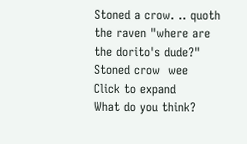Stoned a crow. .. quoth the raven "where are the dorito's dude?" Stoned crow  wee
Click to expand
What do you think?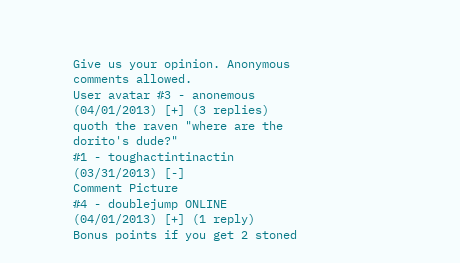Give us your opinion. Anonymous comments allowed.
User avatar #3 - anonemous (04/01/2013) [+] (3 replies)
quoth the raven "where are the dorito's dude?"
#1 - toughactintinactin (03/31/2013) [-]
Comment Picture
#4 - doublejump ONLINE (04/01/2013) [+] (1 reply)
Bonus points if you get 2 stoned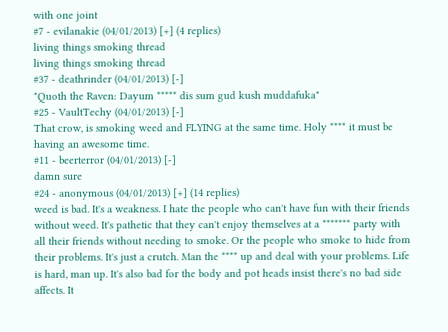with one joint
#7 - evilanakie (04/01/2013) [+] (4 replies)
living things smoking thread
living things smoking thread
#37 - deathrinder (04/01/2013) [-]
"Quoth the Raven: Dayum ***** dis sum gud kush muddafuka"
#25 - VaultTechy (04/01/2013) [-]
That crow, is smoking weed and FLYING at the same time. Holy **** it must be having an awesome time.
#11 - beerterror (04/01/2013) [-]
damn sure
#24 - anonymous (04/01/2013) [+] (14 replies)
weed is bad. It's a weakness. I hate the people who can't have fun with their friends without weed. It's pathetic that they can't enjoy themselves at a ******* party with all their friends without needing to smoke. Or the people who smoke to hide from their problems. It's just a crutch. Man the **** up and deal with your problems. Life is hard, man up. It's also bad for the body and pot heads insist there's no bad side affects. It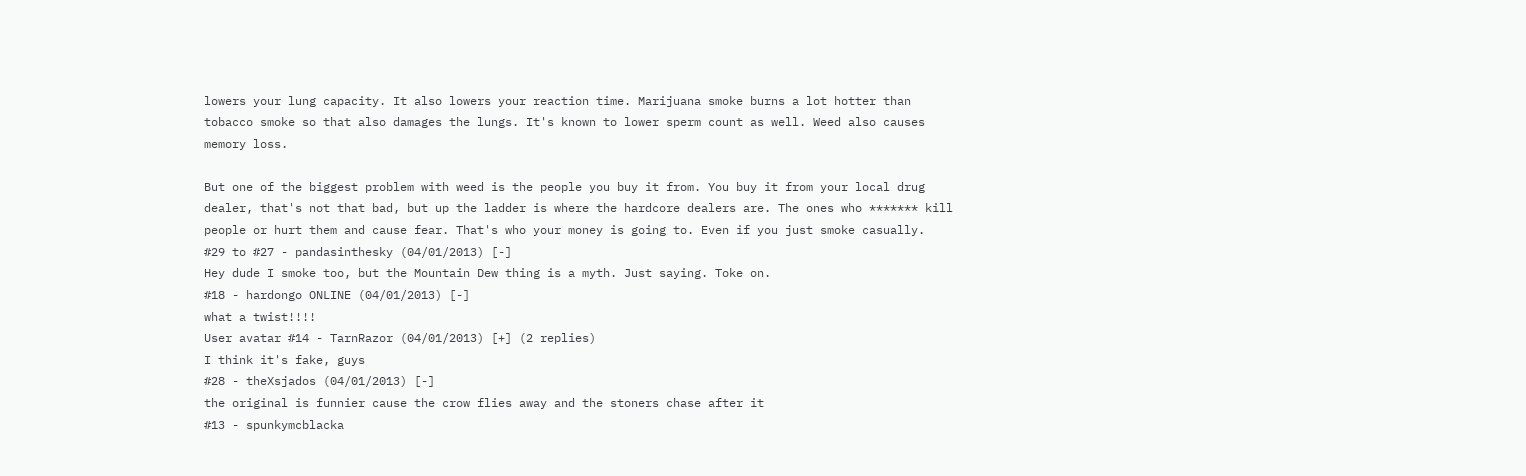lowers your lung capacity. It also lowers your reaction time. Marijuana smoke burns a lot hotter than tobacco smoke so that also damages the lungs. It's known to lower sperm count as well. Weed also causes memory loss.

But one of the biggest problem with weed is the people you buy it from. You buy it from your local drug dealer, that's not that bad, but up the ladder is where the hardcore dealers are. The ones who ******* kill people or hurt them and cause fear. That's who your money is going to. Even if you just smoke casually.
#29 to #27 - pandasinthesky (04/01/2013) [-]
Hey dude I smoke too, but the Mountain Dew thing is a myth. Just saying. Toke on.
#18 - hardongo ONLINE (04/01/2013) [-]
what a twist!!!!
User avatar #14 - TarnRazor (04/01/2013) [+] (2 replies)
I think it's fake, guys
#28 - theXsjados (04/01/2013) [-]
the original is funnier cause the crow flies away and the stoners chase after it
#13 - spunkymcblacka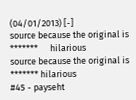(04/01/2013) [-]
source because the original is          *******      hilarious
source because the original is ******* hilarious
#45 - payseht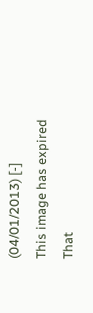(04/01/2013) [-]
This image has expired
That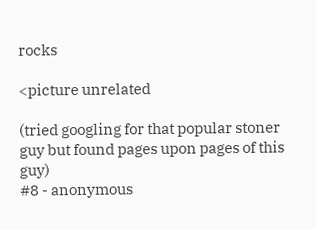rocks

<picture unrelated

(tried googling for that popular stoner guy but found pages upon pages of this guy)
#8 - anonymous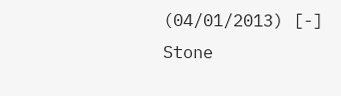(04/01/2013) [-]
Stone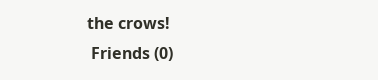the crows!
 Friends (0)